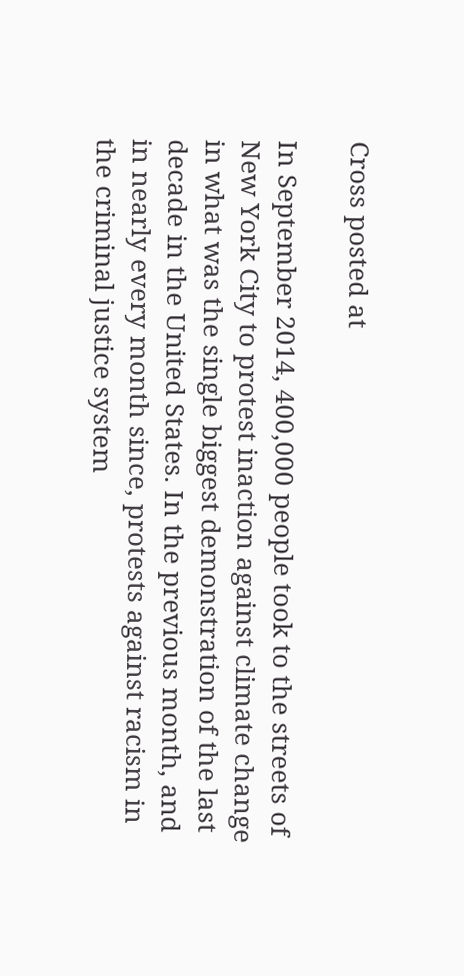Cross posted at

In September 2014, 400,000 people took to the streets of New York City to protest inaction against climate change in what was the single biggest demonstration of the last decade in the United States. In the previous month, and in nearly every month since, protests against racism in the criminal justice system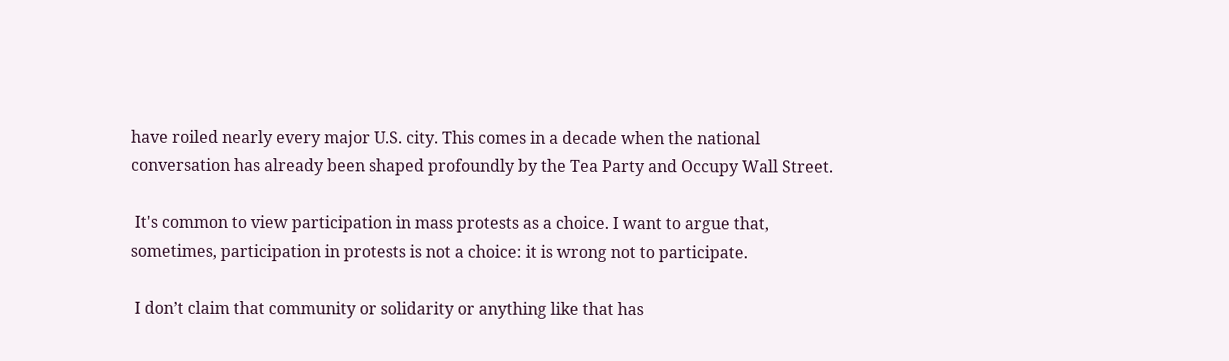have roiled nearly every major U.S. city. This comes in a decade when the national conversation has already been shaped profoundly by the Tea Party and Occupy Wall Street.

 It's common to view participation in mass protests as a choice. I want to argue that, sometimes, participation in protests is not a choice: it is wrong not to participate.

 I don’t claim that community or solidarity or anything like that has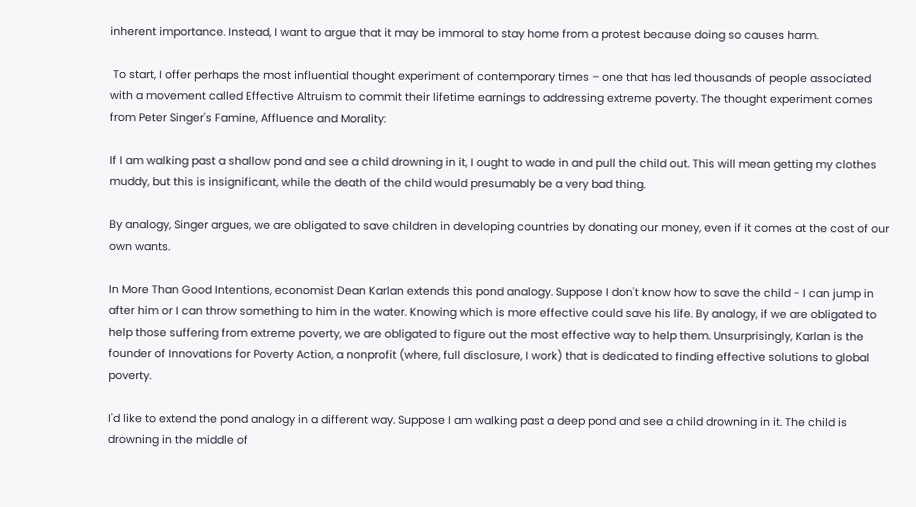inherent importance. Instead, I want to argue that it may be immoral to stay home from a protest because doing so causes harm.

 To start, I offer perhaps the most influential thought experiment of contemporary times – one that has led thousands of people associated with a movement called Effective Altruism to commit their lifetime earnings to addressing extreme poverty. The thought experiment comes from Peter Singer's Famine, Affluence and Morality:

If I am walking past a shallow pond and see a child drowning in it, I ought to wade in and pull the child out. This will mean getting my clothes muddy, but this is insignificant, while the death of the child would presumably be a very bad thing.

By analogy, Singer argues, we are obligated to save children in developing countries by donating our money, even if it comes at the cost of our own wants.

In More Than Good Intentions, economist Dean Karlan extends this pond analogy. Suppose I don't know how to save the child - I can jump in after him or I can throw something to him in the water. Knowing which is more effective could save his life. By analogy, if we are obligated to help those suffering from extreme poverty, we are obligated to figure out the most effective way to help them. Unsurprisingly, Karlan is the founder of Innovations for Poverty Action, a nonprofit (where, full disclosure, I work) that is dedicated to finding effective solutions to global poverty.

I'd like to extend the pond analogy in a different way. Suppose I am walking past a deep pond and see a child drowning in it. The child is drowning in the middle of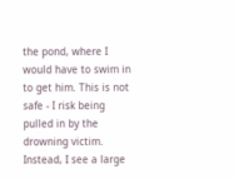the pond, where I would have to swim in to get him. This is not safe - I risk being pulled in by the drowning victim. Instead, I see a large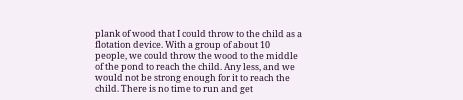plank of wood that I could throw to the child as a flotation device. With a group of about 10 people, we could throw the wood to the middle of the pond to reach the child. Any less, and we would not be strong enough for it to reach the child. There is no time to run and get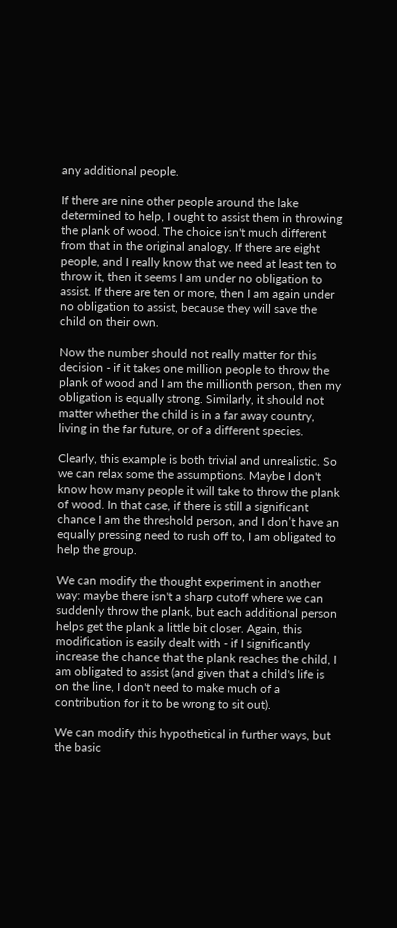any additional people.

If there are nine other people around the lake determined to help, I ought to assist them in throwing the plank of wood. The choice isn't much different from that in the original analogy. If there are eight people, and I really know that we need at least ten to throw it, then it seems I am under no obligation to assist. If there are ten or more, then I am again under no obligation to assist, because they will save the child on their own.

Now the number should not really matter for this decision - if it takes one million people to throw the plank of wood and I am the millionth person, then my obligation is equally strong. Similarly, it should not matter whether the child is in a far away country, living in the far future, or of a different species.

Clearly, this example is both trivial and unrealistic. So we can relax some the assumptions. Maybe I don't know how many people it will take to throw the plank of wood. In that case, if there is still a significant chance I am the threshold person, and I don’t have an equally pressing need to rush off to, I am obligated to help the group.

We can modify the thought experiment in another way: maybe there isn't a sharp cutoff where we can suddenly throw the plank, but each additional person helps get the plank a little bit closer. Again, this modification is easily dealt with - if I significantly increase the chance that the plank reaches the child, I am obligated to assist (and given that a child's life is on the line, I don't need to make much of a contribution for it to be wrong to sit out).

We can modify this hypothetical in further ways, but the basic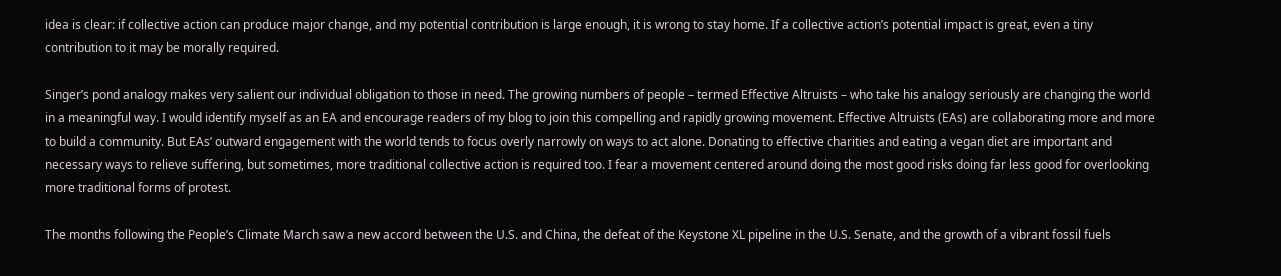idea is clear: if collective action can produce major change, and my potential contribution is large enough, it is wrong to stay home. If a collective action’s potential impact is great, even a tiny contribution to it may be morally required.

Singer’s pond analogy makes very salient our individual obligation to those in need. The growing numbers of people – termed Effective Altruists – who take his analogy seriously are changing the world in a meaningful way. I would identify myself as an EA and encourage readers of my blog to join this compelling and rapidly growing movement. Effective Altruists (EAs) are collaborating more and more to build a community. But EAs’ outward engagement with the world tends to focus overly narrowly on ways to act alone. Donating to effective charities and eating a vegan diet are important and necessary ways to relieve suffering, but sometimes, more traditional collective action is required too. I fear a movement centered around doing the most good risks doing far less good for overlooking more traditional forms of protest.

The months following the People’s Climate March saw a new accord between the U.S. and China, the defeat of the Keystone XL pipeline in the U.S. Senate, and the growth of a vibrant fossil fuels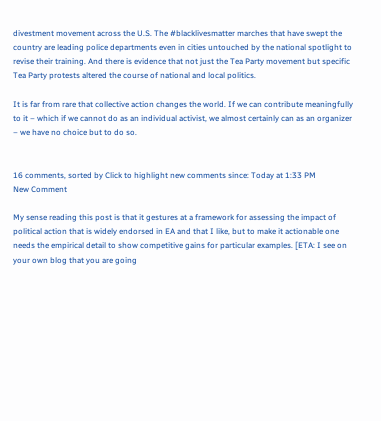divestment movement across the U.S. The #blacklivesmatter marches that have swept the country are leading police departments even in cities untouched by the national spotlight to revise their training. And there is evidence that not just the Tea Party movement but specific Tea Party protests altered the course of national and local politics.

It is far from rare that collective action changes the world. If we can contribute meaningfully to it – which if we cannot do as an individual activist, we almost certainly can as an organizer – we have no choice but to do so.


16 comments, sorted by Click to highlight new comments since: Today at 1:33 PM
New Comment

My sense reading this post is that it gestures at a framework for assessing the impact of political action that is widely endorsed in EA and that I like, but to make it actionable one needs the empirical detail to show competitive gains for particular examples. [ETA: I see on your own blog that you are going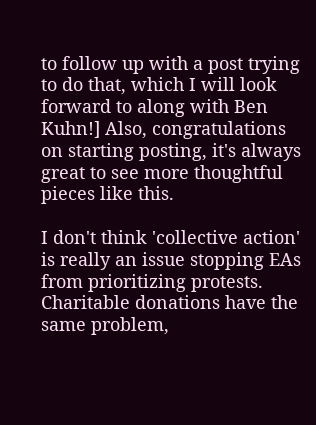to follow up with a post trying to do that, which I will look forward to along with Ben Kuhn!] Also, congratulations on starting posting, it's always great to see more thoughtful pieces like this.

I don't think 'collective action' is really an issue stopping EAs from prioritizing protests. Charitable donations have the same problem,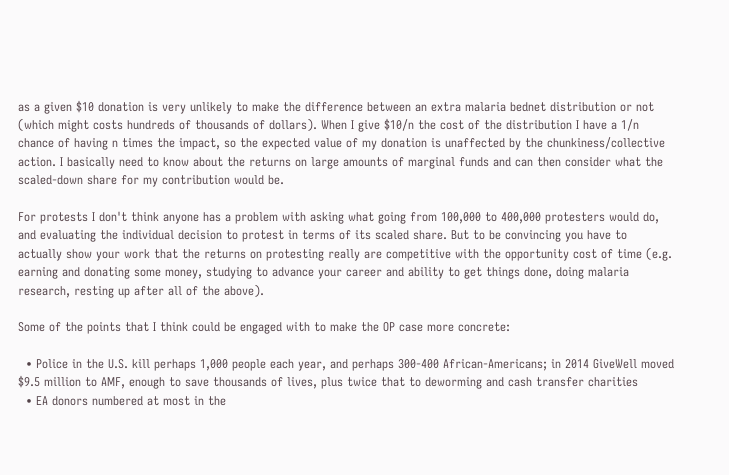as a given $10 donation is very unlikely to make the difference between an extra malaria bednet distribution or not (which might costs hundreds of thousands of dollars). When I give $10/n the cost of the distribution I have a 1/n chance of having n times the impact, so the expected value of my donation is unaffected by the chunkiness/collective action. I basically need to know about the returns on large amounts of marginal funds and can then consider what the scaled-down share for my contribution would be.

For protests I don't think anyone has a problem with asking what going from 100,000 to 400,000 protesters would do, and evaluating the individual decision to protest in terms of its scaled share. But to be convincing you have to actually show your work that the returns on protesting really are competitive with the opportunity cost of time (e.g. earning and donating some money, studying to advance your career and ability to get things done, doing malaria research, resting up after all of the above).

Some of the points that I think could be engaged with to make the OP case more concrete:

  • Police in the U.S. kill perhaps 1,000 people each year, and perhaps 300-400 African-Americans; in 2014 GiveWell moved $9.5 million to AMF, enough to save thousands of lives, plus twice that to deworming and cash transfer charities
  • EA donors numbered at most in the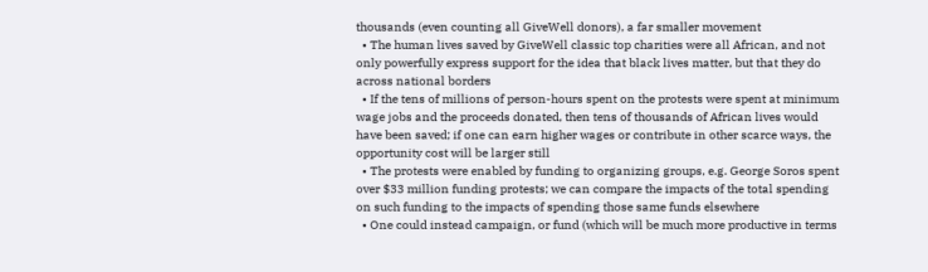thousands (even counting all GiveWell donors), a far smaller movement
  • The human lives saved by GiveWell classic top charities were all African, and not only powerfully express support for the idea that black lives matter, but that they do across national borders
  • If the tens of millions of person-hours spent on the protests were spent at minimum wage jobs and the proceeds donated, then tens of thousands of African lives would have been saved; if one can earn higher wages or contribute in other scarce ways, the opportunity cost will be larger still
  • The protests were enabled by funding to organizing groups, e.g. George Soros spent over $33 million funding protests; we can compare the impacts of the total spending on such funding to the impacts of spending those same funds elsewhere
  • One could instead campaign, or fund (which will be much more productive in terms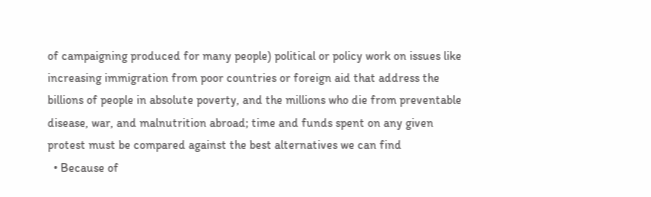of campaigning produced for many people) political or policy work on issues like increasing immigration from poor countries or foreign aid that address the billions of people in absolute poverty, and the millions who die from preventable disease, war, and malnutrition abroad; time and funds spent on any given protest must be compared against the best alternatives we can find
  • Because of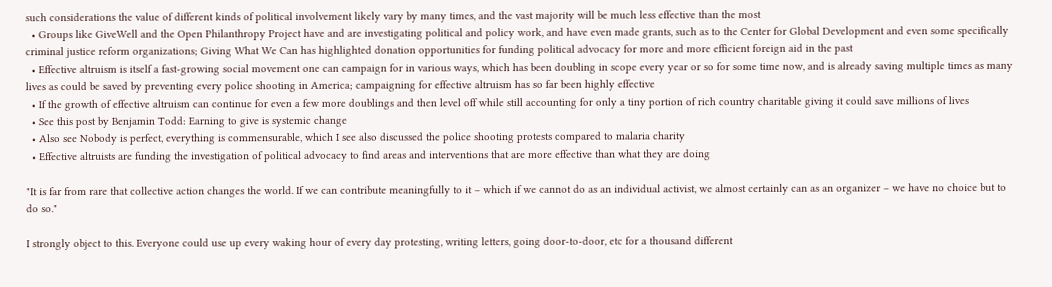such considerations the value of different kinds of political involvement likely vary by many times, and the vast majority will be much less effective than the most
  • Groups like GiveWell and the Open Philanthropy Project have and are investigating political and policy work, and have even made grants, such as to the Center for Global Development and even some specifically criminal justice reform organizations; Giving What We Can has highlighted donation opportunities for funding political advocacy for more and more efficient foreign aid in the past
  • Effective altruism is itself a fast-growing social movement one can campaign for in various ways, which has been doubling in scope every year or so for some time now, and is already saving multiple times as many lives as could be saved by preventing every police shooting in America; campaigning for effective altruism has so far been highly effective
  • If the growth of effective altruism can continue for even a few more doublings and then level off while still accounting for only a tiny portion of rich country charitable giving it could save millions of lives
  • See this post by Benjamin Todd: Earning to give is systemic change
  • Also see Nobody is perfect, everything is commensurable, which I see also discussed the police shooting protests compared to malaria charity
  • Effective altruists are funding the investigation of political advocacy to find areas and interventions that are more effective than what they are doing

"It is far from rare that collective action changes the world. If we can contribute meaningfully to it – which if we cannot do as an individual activist, we almost certainly can as an organizer – we have no choice but to do so."

I strongly object to this. Everyone could use up every waking hour of every day protesting, writing letters, going door-to-door, etc for a thousand different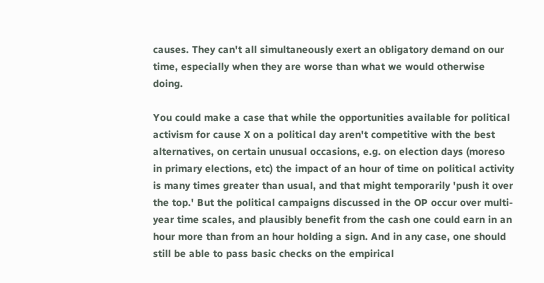causes. They can't all simultaneously exert an obligatory demand on our time, especially when they are worse than what we would otherwise doing.

You could make a case that while the opportunities available for political activism for cause X on a political day aren't competitive with the best alternatives, on certain unusual occasions, e.g. on election days (moreso in primary elections, etc) the impact of an hour of time on political activity is many times greater than usual, and that might temporarily 'push it over the top.' But the political campaigns discussed in the OP occur over multi-year time scales, and plausibly benefit from the cash one could earn in an hour more than from an hour holding a sign. And in any case, one should still be able to pass basic checks on the empirical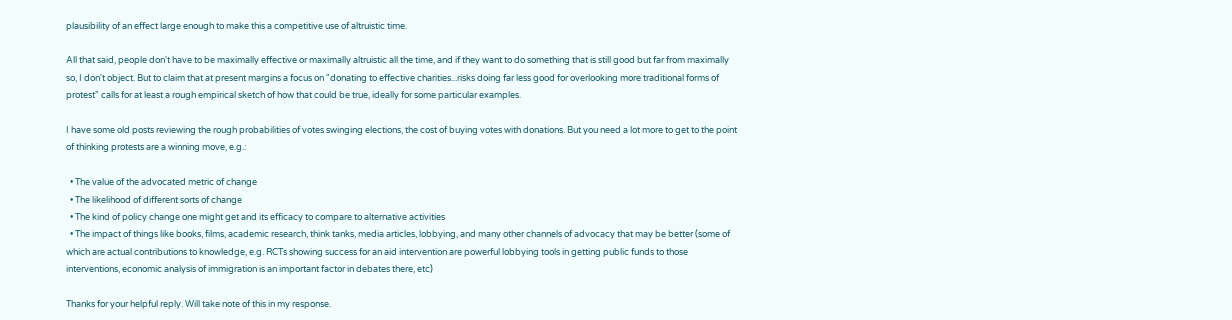plausibility of an effect large enough to make this a competitive use of altruistic time.

All that said, people don't have to be maximally effective or maximally altruistic all the time, and if they want to do something that is still good but far from maximally so, I don't object. But to claim that at present margins a focus on "donating to effective charities...risks doing far less good for overlooking more traditional forms of protest" calls for at least a rough empirical sketch of how that could be true, ideally for some particular examples.

I have some old posts reviewing the rough probabilities of votes swinging elections, the cost of buying votes with donations. But you need a lot more to get to the point of thinking protests are a winning move, e.g.:

  • The value of the advocated metric of change
  • The likelihood of different sorts of change
  • The kind of policy change one might get and its efficacy to compare to alternative activities
  • The impact of things like books, films, academic research, think tanks, media articles, lobbying, and many other channels of advocacy that may be better (some of which are actual contributions to knowledge, e.g. RCTs showing success for an aid intervention are powerful lobbying tools in getting public funds to those interventions, economic analysis of immigration is an important factor in debates there, etc)

Thanks for your helpful reply. Will take note of this in my response.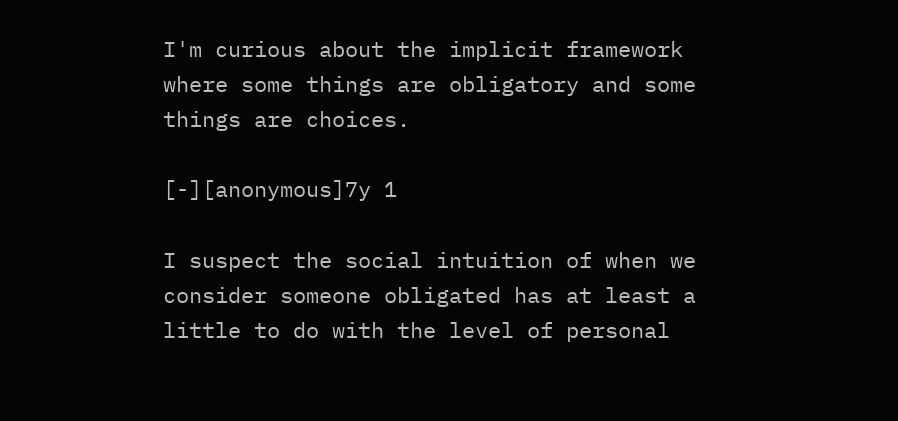I'm curious about the implicit framework where some things are obligatory and some things are choices.

[-][anonymous]7y 1

I suspect the social intuition of when we consider someone obligated has at least a little to do with the level of personal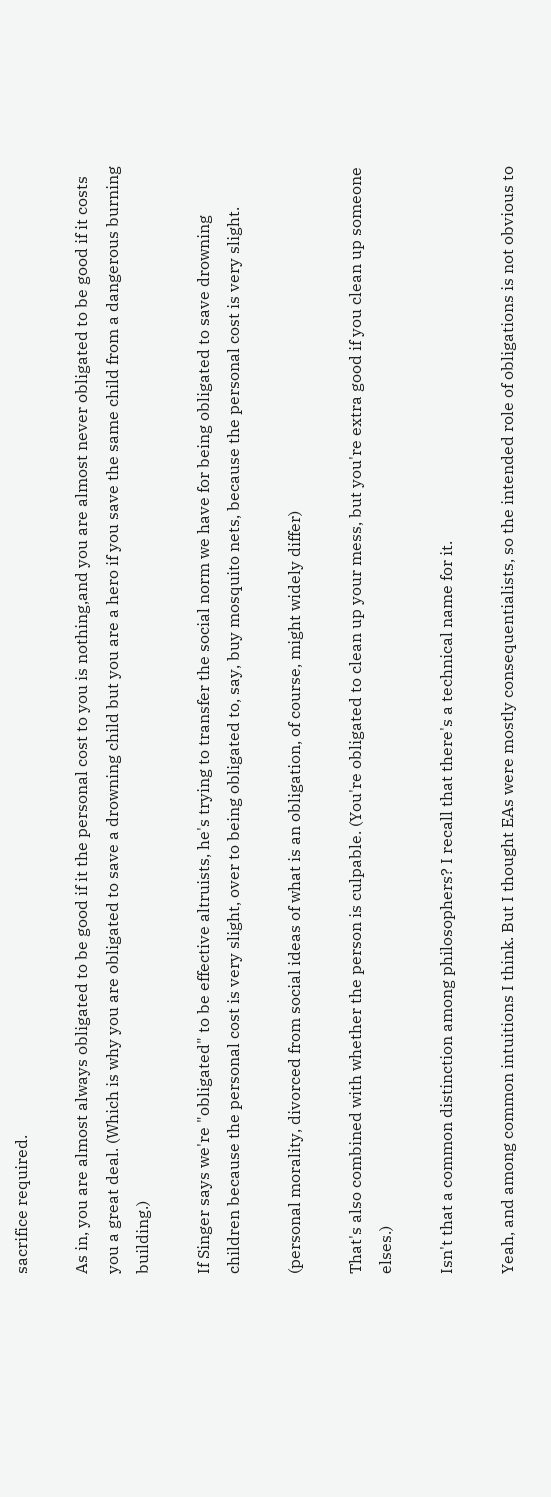sacrifice required.

As in, you are almost always obligated to be good if it the personal cost to you is nothing,and you are almost never obligated to be good if it costs you a great deal. (Which is why you are obligated to save a drowning child but you are a hero if you save the same child from a dangerous burning building.)

If Singer says we're "obligated" to be effective altruists, he's trying to transfer the social norm we have for being obligated to save drowning children because the personal cost is very slight, over to being obligated to, say, buy mosquito nets, because the personal cost is very slight.

(personal morality, divorced from social ideas of what is an obligation, of course, might widely differ)

That's also combined with whether the person is culpable. (You're obligated to clean up your mess, but you're extra good if you clean up someone elses.)

Isn't that a common distinction among philosophers? I recall that there's a technical name for it.

Yeah, and among common intuitions I think. But I thought EAs were mostly consequentialists, so the intended role of obligations is not obvious to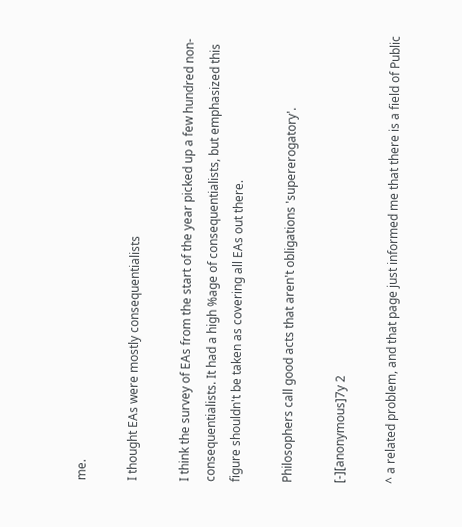me.

I thought EAs were mostly consequentialists

I think the survey of EAs from the start of the year picked up a few hundred non-consequentialists. It had a high %age of consequentialists, but emphasized this figure shouldn't be taken as covering all EAs out there.

Philosophers call good acts that aren't obligations 'supererogatory'.

[-][anonymous]7y 2

^ a related problem, and that page just informed me that there is a field of Public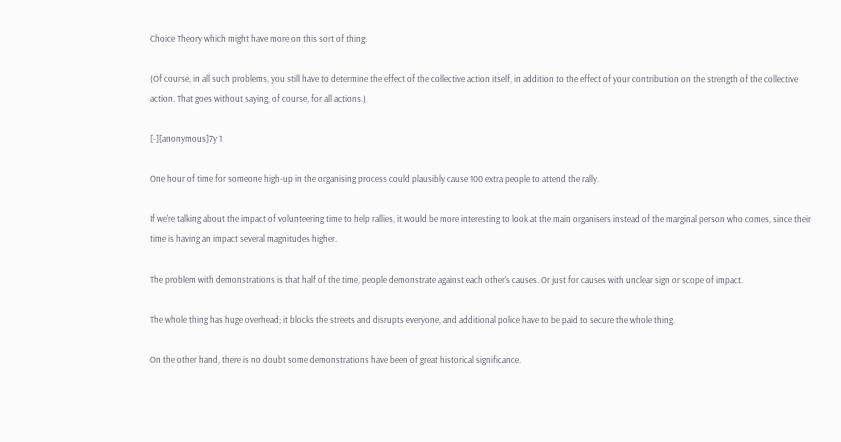Choice Theory which might have more on this sort of thing.

(Of course, in all such problems, you still have to determine the effect of the collective action itself, in addition to the effect of your contribution on the strength of the collective action. That goes without saying, of course, for all actions.)

[-][anonymous]7y 1

One hour of time for someone high-up in the organising process could plausibly cause 100 extra people to attend the rally.

If we're talking about the impact of volunteering time to help rallies, it would be more interesting to look at the main organisers instead of the marginal person who comes, since their time is having an impact several magnitudes higher.

The problem with demonstrations is that half of the time, people demonstrate against each other's causes. Or just for causes with unclear sign or scope of impact.

The whole thing has huge overhead; it blocks the streets and disrupts everyone, and additional police have to be paid to secure the whole thing.

On the other hand, there is no doubt some demonstrations have been of great historical significance.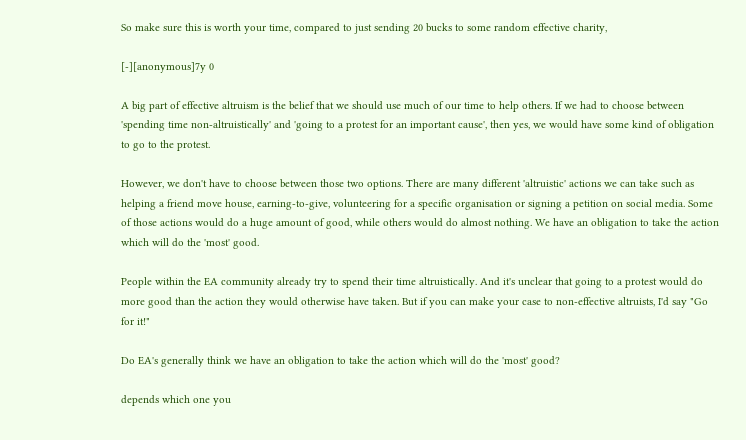So make sure this is worth your time, compared to just sending 20 bucks to some random effective charity,

[-][anonymous]7y 0

A big part of effective altruism is the belief that we should use much of our time to help others. If we had to choose between 'spending time non-altruistically' and 'going to a protest for an important cause', then yes, we would have some kind of obligation to go to the protest.

However, we don't have to choose between those two options. There are many different 'altruistic' actions we can take such as helping a friend move house, earning-to-give, volunteering for a specific organisation or signing a petition on social media. Some of those actions would do a huge amount of good, while others would do almost nothing. We have an obligation to take the action which will do the 'most' good.

People within the EA community already try to spend their time altruistically. And it's unclear that going to a protest would do more good than the action they would otherwise have taken. But if you can make your case to non-effective altruists, I'd say "Go for it!"

Do EA's generally think we have an obligation to take the action which will do the 'most' good?

depends which one you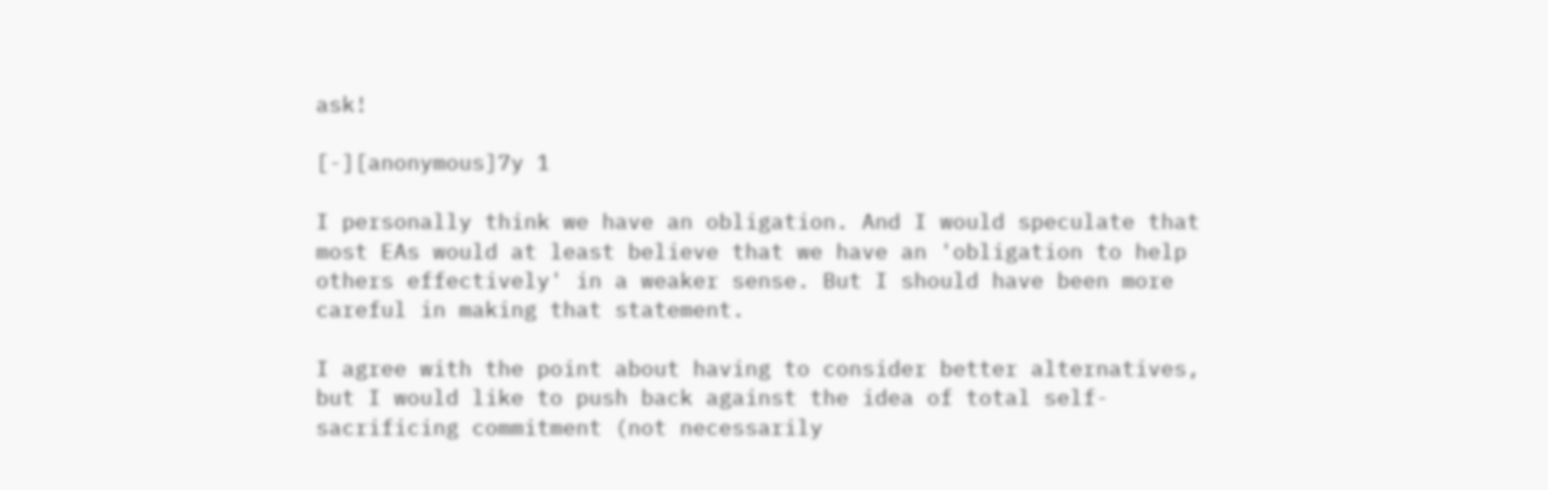ask!

[-][anonymous]7y 1

I personally think we have an obligation. And I would speculate that most EAs would at least believe that we have an 'obligation to help others effectively' in a weaker sense. But I should have been more careful in making that statement.

I agree with the point about having to consider better alternatives, but I would like to push back against the idea of total self-sacrificing commitment (not necessarily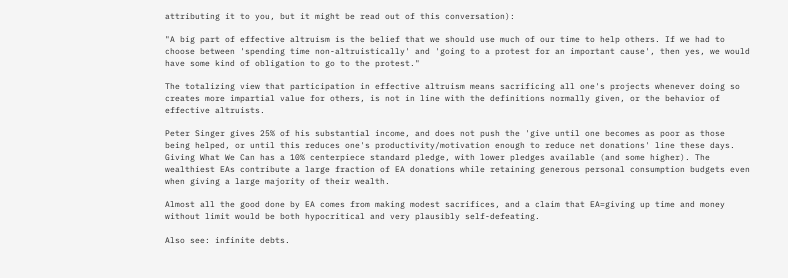attributing it to you, but it might be read out of this conversation):

"A big part of effective altruism is the belief that we should use much of our time to help others. If we had to choose between 'spending time non-altruistically' and 'going to a protest for an important cause', then yes, we would have some kind of obligation to go to the protest."

The totalizing view that participation in effective altruism means sacrificing all one's projects whenever doing so creates more impartial value for others, is not in line with the definitions normally given, or the behavior of effective altruists.

Peter Singer gives 25% of his substantial income, and does not push the 'give until one becomes as poor as those being helped, or until this reduces one's productivity/motivation enough to reduce net donations' line these days. Giving What We Can has a 10% centerpiece standard pledge, with lower pledges available (and some higher). The wealthiest EAs contribute a large fraction of EA donations while retaining generous personal consumption budgets even when giving a large majority of their wealth.

Almost all the good done by EA comes from making modest sacrifices, and a claim that EA=giving up time and money without limit would be both hypocritical and very plausibly self-defeating.

Also see: infinite debts.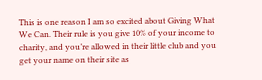This is one reason I am so excited about Giving What We Can. Their rule is you give 10% of your income to charity, and you’re allowed in their little club and you get your name on their site as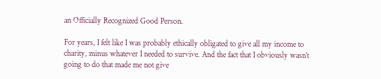an Officially Recognized Good Person.

For years, I felt like I was probably ethically obligated to give all my income to charity, minus whatever I needed to survive. And the fact that I obviously wasn’t going to do that made me not give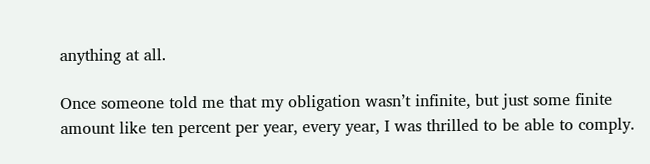anything at all.

Once someone told me that my obligation wasn’t infinite, but just some finite amount like ten percent per year, every year, I was thrilled to be able to comply.